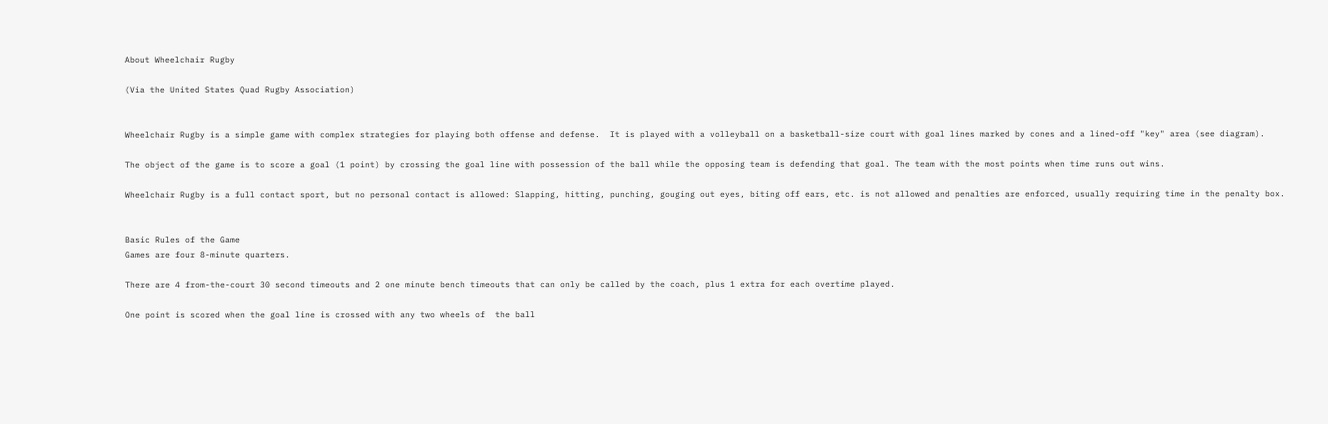About Wheelchair Rugby

(Via the United States Quad Rugby Association)


Wheelchair Rugby is a simple game with complex strategies for playing both offense and defense.  It is played with a volleyball on a basketball-size court with goal lines marked by cones and a lined-off "key" area (see diagram).

The object of the game is to score a goal (1 point) by crossing the goal line with possession of the ball while the opposing team is defending that goal. The team with the most points when time runs out wins.

Wheelchair Rugby is a full contact sport, but no personal contact is allowed: Slapping, hitting, punching, gouging out eyes, biting off ears, etc. is not allowed and penalties are enforced, usually requiring time in the penalty box.


Basic Rules of the Game
Games are four 8-minute quarters.

There are 4 from-the-court 30 second timeouts and 2 one minute bench timeouts that can only be called by the coach, plus 1 extra for each overtime played.

One point is scored when the goal line is crossed with any two wheels of  the ball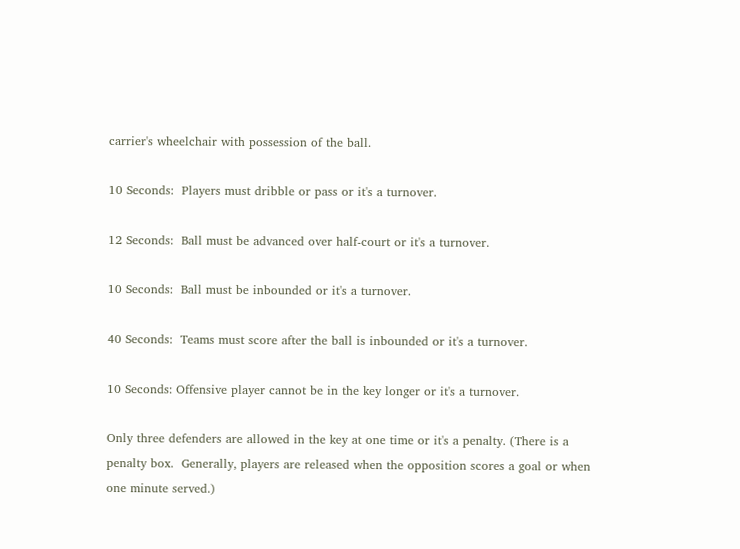carrier's wheelchair with possession of the ball.

10 Seconds:  Players must dribble or pass or it's a turnover.

12 Seconds:  Ball must be advanced over half-court or it's a turnover.

10 Seconds:  Ball must be inbounded or it's a turnover.

40 Seconds:  Teams must score after the ball is inbounded or it's a turnover.

10 Seconds: Offensive player cannot be in the key longer or it's a turnover.

Only three defenders are allowed in the key at one time or it's a penalty. (There is a penalty box.  Generally, players are released when the opposition scores a goal or when one minute served.)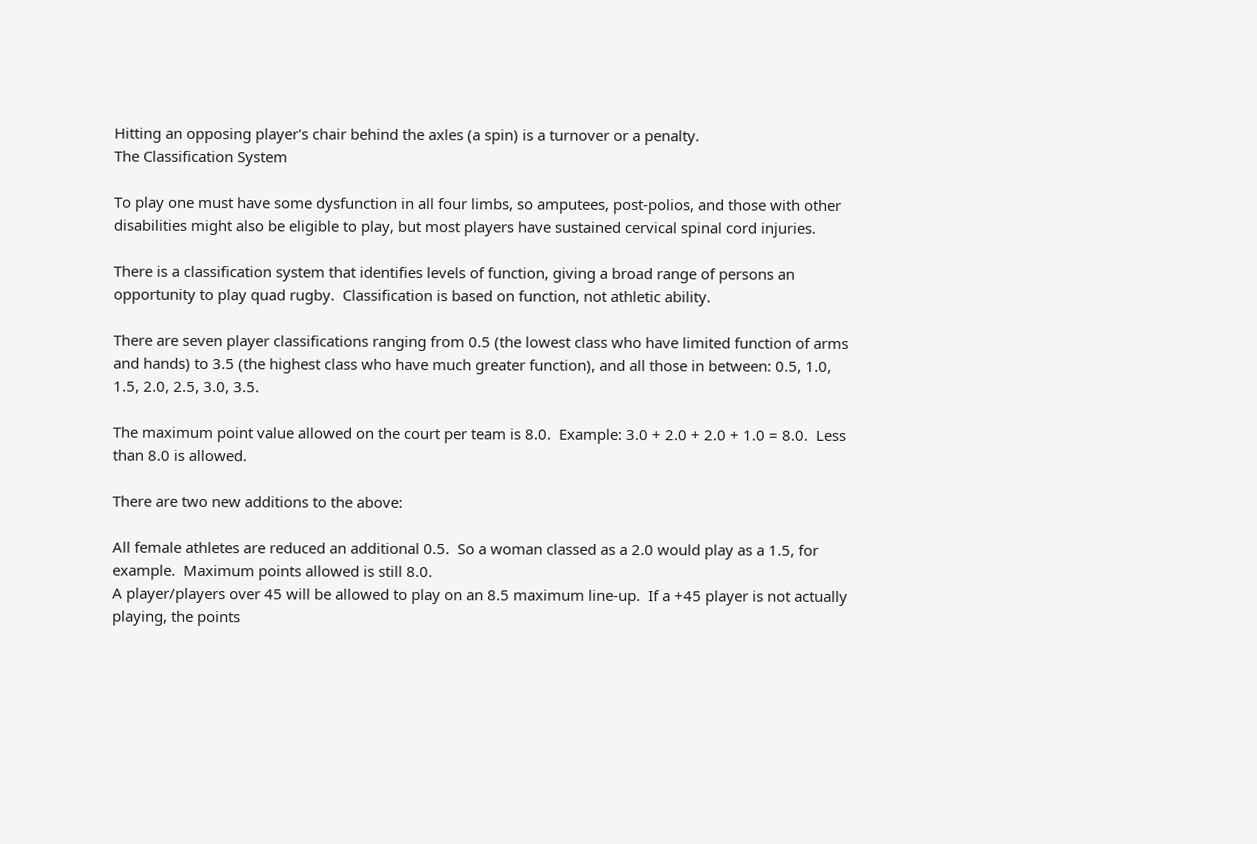Hitting an opposing player's chair behind the axles (a spin) is a turnover or a penalty.
The Classification System

To play one must have some dysfunction in all four limbs, so amputees, post-polios, and those with other disabilities might also be eligible to play, but most players have sustained cervical spinal cord injuries.

There is a classification system that identifies levels of function, giving a broad range of persons an opportunity to play quad rugby.  Classification is based on function, not athletic ability.

There are seven player classifications ranging from 0.5 (the lowest class who have limited function of arms and hands) to 3.5 (the highest class who have much greater function), and all those in between: 0.5, 1.0, 1.5, 2.0, 2.5, 3.0, 3.5.

The maximum point value allowed on the court per team is 8.0.  Example: 3.0 + 2.0 + 2.0 + 1.0 = 8.0.  Less than 8.0 is allowed.

There are two new additions to the above:

All female athletes are reduced an additional 0.5.  So a woman classed as a 2.0 would play as a 1.5, for example.  Maximum points allowed is still 8.0.
A player/players over 45 will be allowed to play on an 8.5 maximum line-up.  If a +45 player is not actually playing, the points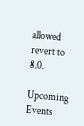allowed revert to 8.0.

Upcoming Events